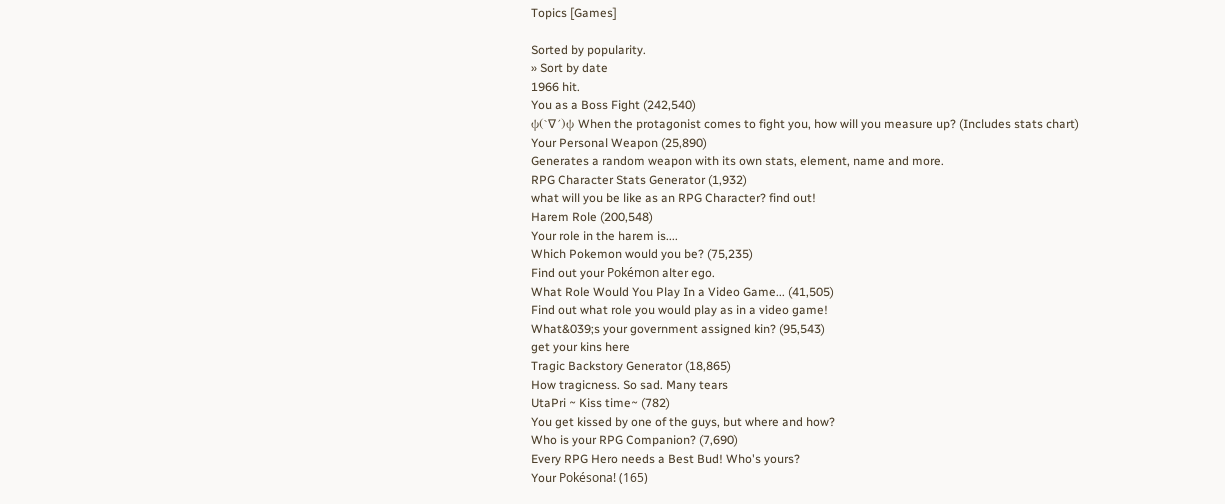Topics [Games]

Sorted by popularity.
» Sort by date
1966 hit.
You as a Boss Fight (242,540)
ψ(`∇´)ψ When the protagonist comes to fight you, how will you measure up? (Includes stats chart)
Your Personal Weapon (25,890)
Generates a random weapon with its own stats, element, name and more.
RPG Character Stats Generator (1,932)
what will you be like as an RPG Character? find out!
Harem Role (200,548)
Your role in the harem is....
Which Pokemon would you be? (75,235)
Find out your Pokémon alter ego.
What Role Would You Play In a Video Game... (41,505)
Find out what role you would play as in a video game!
What&039;s your government assigned kin? (95,543)
get your kins here
Tragic Backstory Generator (18,865)
How tragicness. So sad. Many tears
UtaPri ~ Kiss time~ (782)
You get kissed by one of the guys, but where and how?
Who is your RPG Companion? (7,690)
Every RPG Hero needs a Best Bud! Who's yours?
Your Pokésona! (165)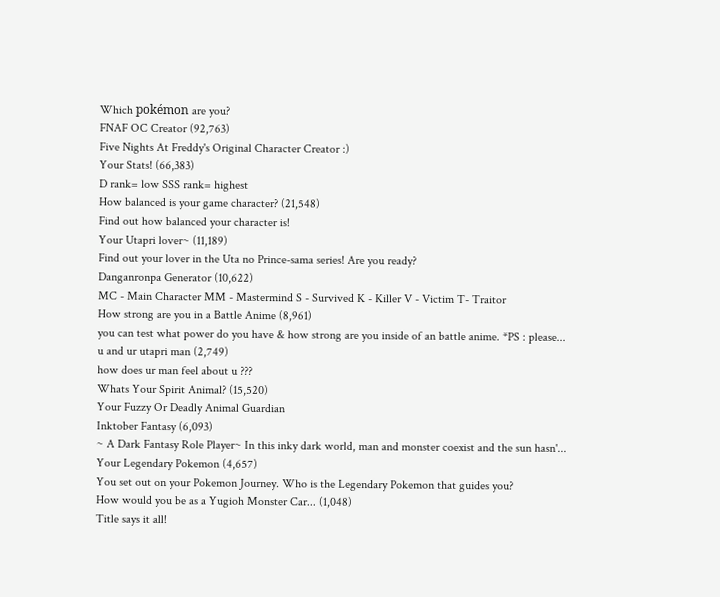Which pokémon are you?
FNAF OC Creator (92,763)
Five Nights At Freddy's Original Character Creator :)
Your Stats! (66,383)
D rank= low SSS rank= highest
How balanced is your game character? (21,548)
Find out how balanced your character is!
Your Utapri lover~ (11,189)
Find out your lover in the Uta no Prince-sama series! Are you ready?
Danganronpa Generator (10,622)
MC - Main Character MM - Mastermind S - Survived K - Killer V - Victim T- Traitor
How strong are you in a Battle Anime (8,961)
you can test what power do you have & how strong are you inside of an battle anime. *PS : please...
u and ur utapri man (2,749)
how does ur man feel about u ???
Whats Your Spirit Animal? (15,520)
Your Fuzzy Or Deadly Animal Guardian
Inktober Fantasy (6,093)
~ A Dark Fantasy Role Player~ In this inky dark world, man and monster coexist and the sun hasn'...
Your Legendary Pokemon (4,657)
You set out on your Pokemon Journey. Who is the Legendary Pokemon that guides you?
How would you be as a Yugioh Monster Car... (1,048)
Title says it all!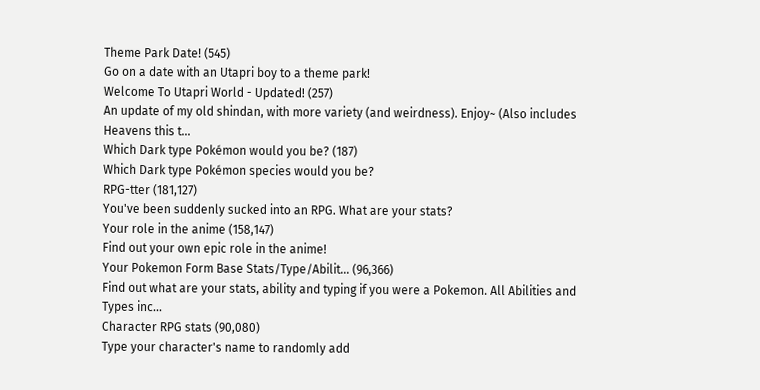Theme Park Date! (545)
Go on a date with an Utapri boy to a theme park!
Welcome To Utapri World - Updated! (257)
An update of my old shindan, with more variety (and weirdness). Enjoy~ (Also includes Heavens this t...
Which Dark type Pokémon would you be? (187)
Which Dark type Pokémon species would you be?
RPG-tter (181,127)
You've been suddenly sucked into an RPG. What are your stats?
Your role in the anime (158,147)
Find out your own epic role in the anime!
Your Pokemon Form Base Stats/Type/Abilit... (96,366)
Find out what are your stats, ability and typing if you were a Pokemon. All Abilities and Types inc...
Character RPG stats (90,080)
Type your character's name to randomly add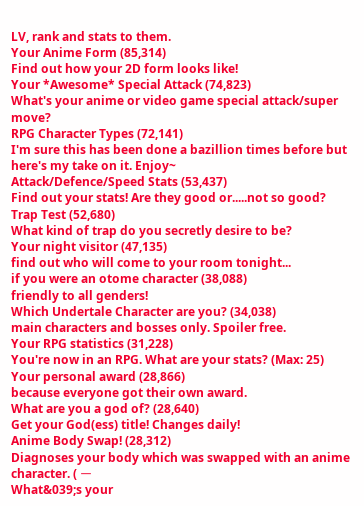LV, rank and stats to them.
Your Anime Form (85,314)
Find out how your 2D form looks like!
Your *Awesome* Special Attack (74,823)
What's your anime or video game special attack/super move?
RPG Character Types (72,141)
I'm sure this has been done a bazillion times before but here's my take on it. Enjoy~
Attack/Defence/Speed Stats (53,437)
Find out your stats! Are they good or.....not so good?
Trap Test (52,680)
What kind of trap do you secretly desire to be?
Your night visitor (47,135)
find out who will come to your room tonight...
if you were an otome character (38,088)
friendly to all genders!
Which Undertale Character are you? (34,038)
main characters and bosses only. Spoiler free.
Your RPG statistics (31,228)
You're now in an RPG. What are your stats? (Max: 25)
Your personal award (28,866)
because everyone got their own award.
What are you a god of? (28,640)
Get your God(ess) title! Changes daily!
Anime Body Swap! (28,312)
Diagnoses your body which was swapped with an anime character. ( ー
What&039;s your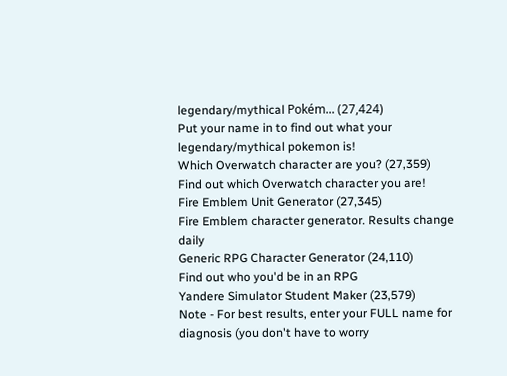legendary/mythical Pokém... (27,424)
Put your name in to find out what your legendary/mythical pokemon is!
Which Overwatch character are you? (27,359)
Find out which Overwatch character you are!
Fire Emblem Unit Generator (27,345)
Fire Emblem character generator. Results change daily
Generic RPG Character Generator (24,110)
Find out who you'd be in an RPG
Yandere Simulator Student Maker (23,579)
Note - For best results, enter your FULL name for diagnosis (you don't have to worry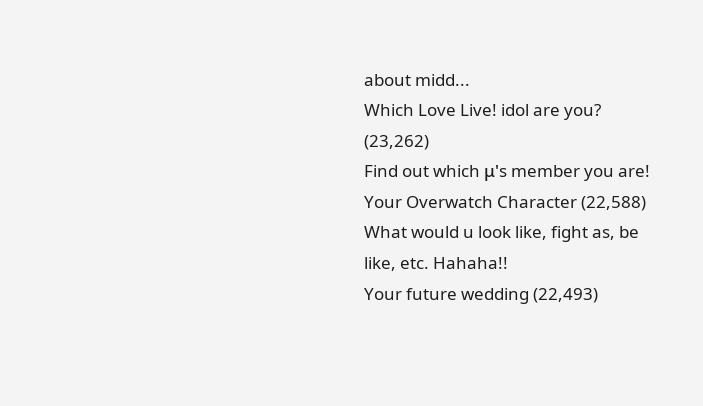about midd...
Which Love Live! idol are you? (23,262)
Find out which μ's member you are!
Your Overwatch Character (22,588)
What would u look like, fight as, be like, etc. Hahaha!!
Your future wedding (22,493)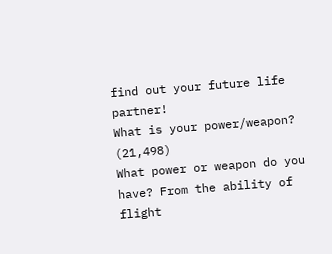find out your future life partner!
What is your power/weapon? (21,498)
What power or weapon do you have? From the ability of flight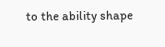to the ability shape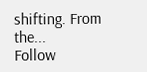shifting. From the...
Follow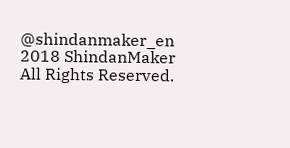@shindanmaker_en
2018 ShindanMaker All Rights Reserved.